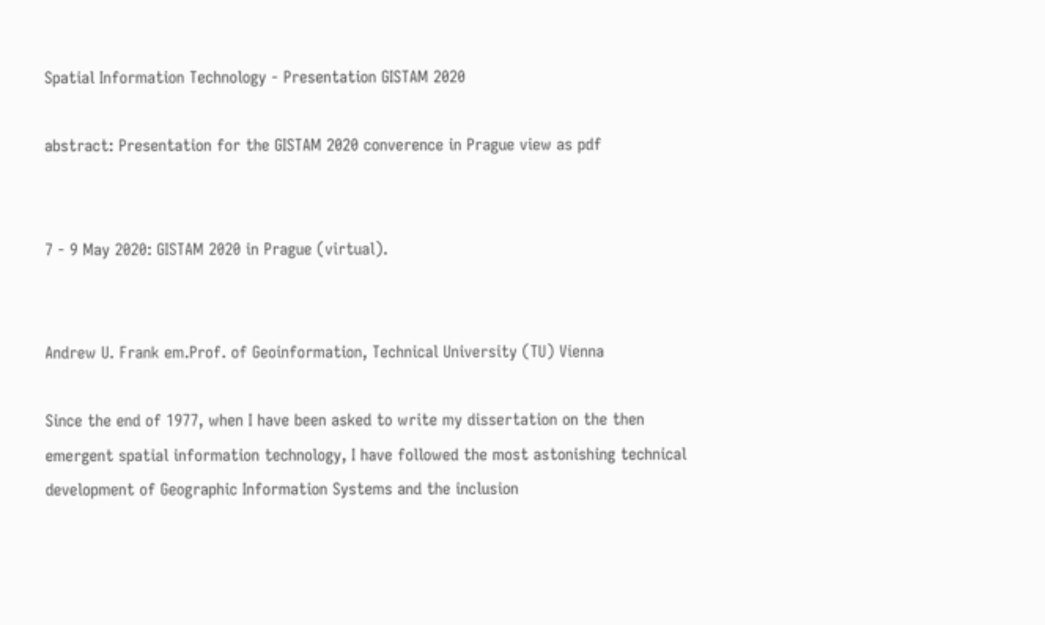Spatial Information Technology - Presentation GISTAM 2020

abstract: Presentation for the GISTAM 2020 converence in Prague view as pdf


7 - 9 May 2020: GISTAM 2020 in Prague (virtual).


Andrew U. Frank em.Prof. of Geoinformation, Technical University (TU) Vienna

Since the end of 1977, when I have been asked to write my dissertation on the then emergent spatial information technology, I have followed the most astonishing technical development of Geographic Information Systems and the inclusion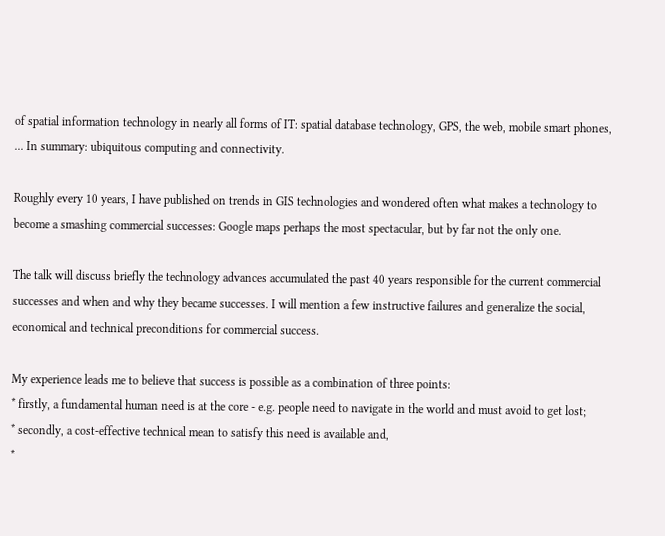of spatial information technology in nearly all forms of IT: spatial database technology, GPS, the web, mobile smart phones, ... In summary: ubiquitous computing and connectivity.

Roughly every 10 years, I have published on trends in GIS technologies and wondered often what makes a technology to become a smashing commercial successes: Google maps perhaps the most spectacular, but by far not the only one.

The talk will discuss briefly the technology advances accumulated the past 40 years responsible for the current commercial successes and when and why they became successes. I will mention a few instructive failures and generalize the social, economical and technical preconditions for commercial success.

My experience leads me to believe that success is possible as a combination of three points:
* firstly, a fundamental human need is at the core - e.g. people need to navigate in the world and must avoid to get lost;
* secondly, a cost-effective technical mean to satisfy this need is available and,
*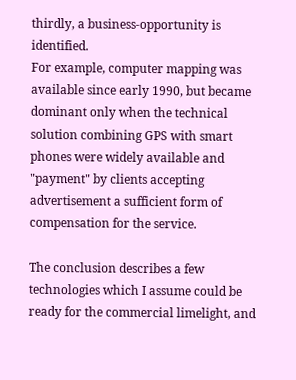thirdly, a business-opportunity is identified.
For example, computer mapping was available since early 1990, but became dominant only when the technical solution combining GPS with smart phones were widely available and "payment" by clients accepting advertisement a sufficient form of compensation for the service.

The conclusion describes a few technologies which I assume could be ready for the commercial limelight, and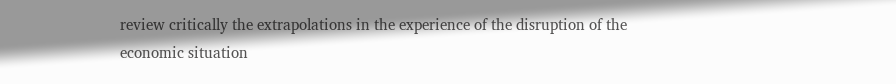review critically the extrapolations in the experience of the disruption of the economic situation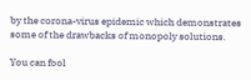by the corona-virus epidemic which demonstrates some of the drawbacks of monopoly solutions.

You can fool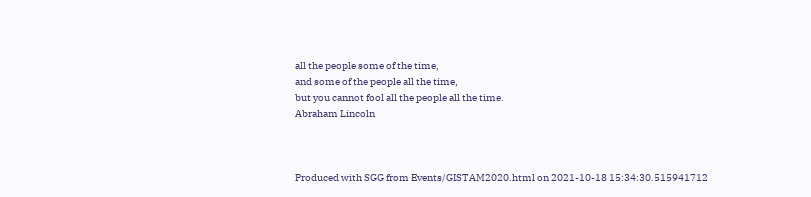all the people some of the time,
and some of the people all the time,
but you cannot fool all the people all the time.
Abraham Lincoln



Produced with SGG from Events/GISTAM2020.html on 2021-10-18 15:34:30.515941712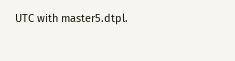UTC with master5.dtpl.